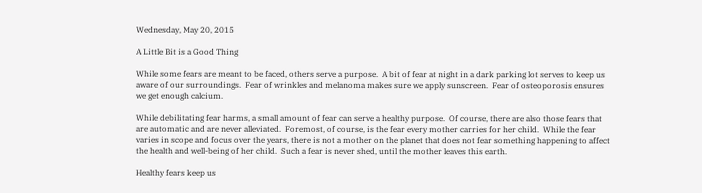Wednesday, May 20, 2015

A Little Bit is a Good Thing

While some fears are meant to be faced, others serve a purpose.  A bit of fear at night in a dark parking lot serves to keep us aware of our surroundings.  Fear of wrinkles and melanoma makes sure we apply sunscreen.  Fear of osteoporosis ensures we get enough calcium.

While debilitating fear harms, a small amount of fear can serve a healthy purpose.  Of course, there are also those fears that are automatic and are never alleviated.  Foremost, of course, is the fear every mother carries for her child.  While the fear varies in scope and focus over the years, there is not a mother on the planet that does not fear something happening to affect the health and well-being of her child.  Such a fear is never shed, until the mother leaves this earth.

Healthy fears keep us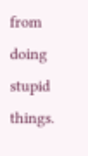from doing stupid things.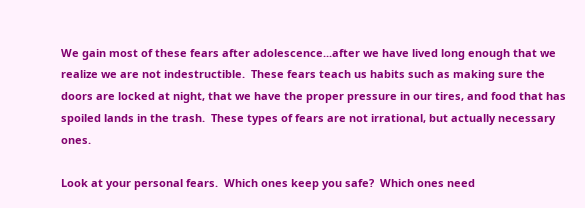We gain most of these fears after adolescence...after we have lived long enough that we realize we are not indestructible.  These fears teach us habits such as making sure the doors are locked at night, that we have the proper pressure in our tires, and food that has spoiled lands in the trash.  These types of fears are not irrational, but actually necessary ones.

Look at your personal fears.  Which ones keep you safe?  Which ones need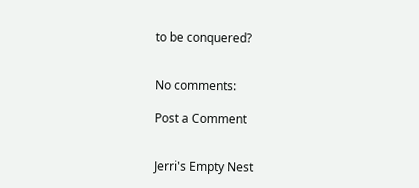to be conquered?


No comments:

Post a Comment


Jerri's Empty Nest